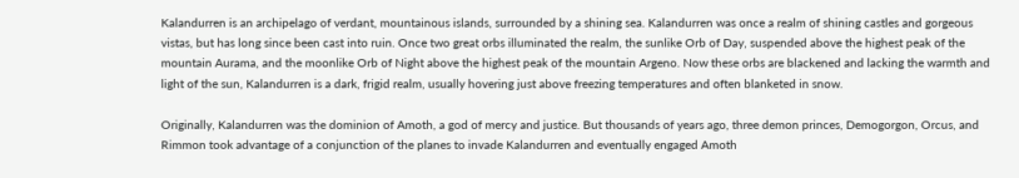Kalandurren is an archipelago of verdant, mountainous islands, surrounded by a shining sea. Kalandurren was once a realm of shining castles and gorgeous vistas, but has long since been cast into ruin. Once two great orbs illuminated the realm, the sunlike Orb of Day, suspended above the highest peak of the mountain Aurama, and the moonlike Orb of Night above the highest peak of the mountain Argeno. Now these orbs are blackened and lacking the warmth and light of the sun, Kalandurren is a dark, frigid realm, usually hovering just above freezing temperatures and often blanketed in snow.

Originally, Kalandurren was the dominion of Amoth, a god of mercy and justice. But thousands of years ago, three demon princes, Demogorgon, Orcus, and Rimmon took advantage of a conjunction of the planes to invade Kalandurren and eventually engaged Amoth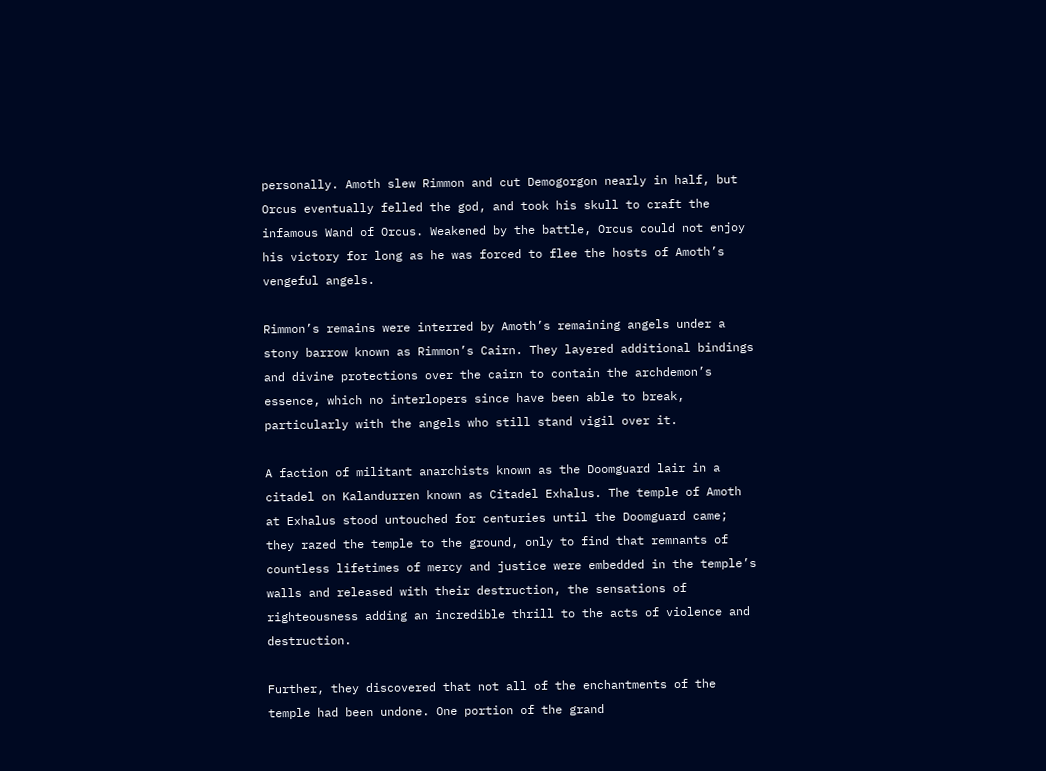personally. Amoth slew Rimmon and cut Demogorgon nearly in half, but Orcus eventually felled the god, and took his skull to craft the infamous Wand of Orcus. Weakened by the battle, Orcus could not enjoy his victory for long as he was forced to flee the hosts of Amoth’s vengeful angels.

Rimmon’s remains were interred by Amoth’s remaining angels under a stony barrow known as Rimmon’s Cairn. They layered additional bindings and divine protections over the cairn to contain the archdemon’s essence, which no interlopers since have been able to break, particularly with the angels who still stand vigil over it.

A faction of militant anarchists known as the Doomguard lair in a citadel on Kalandurren known as Citadel Exhalus. The temple of Amoth at Exhalus stood untouched for centuries until the Doomguard came; they razed the temple to the ground, only to find that remnants of countless lifetimes of mercy and justice were embedded in the temple’s walls and released with their destruction, the sensations of righteousness adding an incredible thrill to the acts of violence and destruction.

Further, they discovered that not all of the enchantments of the temple had been undone. One portion of the grand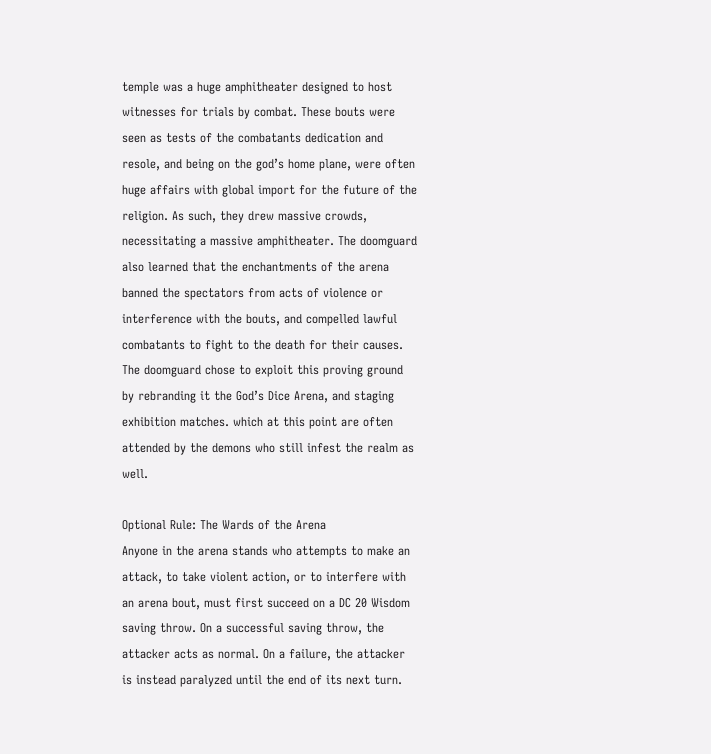temple was a huge amphitheater designed to host witnesses for trials by combat. These bouts were seen as tests of the combatants dedication and resole, and being on the god’s home plane, were often huge affairs with global import for the future of the religion. As such, they drew massive crowds, necessitating a massive amphitheater. The doomguard also learned that the enchantments of the arena banned the spectators from acts of violence or interference with the bouts, and compelled lawful combatants to fight to the death for their causes. The doomguard chose to exploit this proving ground by rebranding it the God’s Dice Arena, and staging exhibition matches. which at this point are often attended by the demons who still infest the realm as well.

Optional Rule: The Wards of the Arena
Anyone in the arena stands who attempts to make an attack, to take violent action, or to interfere with an arena bout, must first succeed on a DC 20 Wisdom saving throw. On a successful saving throw, the attacker acts as normal. On a failure, the attacker is instead paralyzed until the end of its next turn.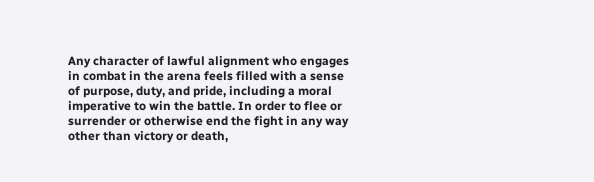Any character of lawful alignment who engages in combat in the arena feels filled with a sense of purpose, duty, and pride, including a moral imperative to win the battle. In order to flee or surrender or otherwise end the fight in any way other than victory or death,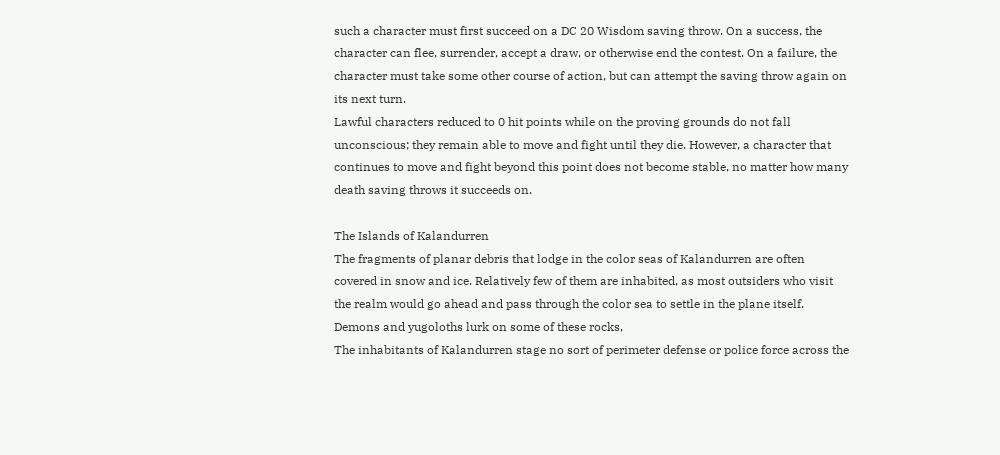such a character must first succeed on a DC 20 Wisdom saving throw. On a success, the character can flee, surrender, accept a draw, or otherwise end the contest. On a failure, the character must take some other course of action, but can attempt the saving throw again on its next turn.
Lawful characters reduced to 0 hit points while on the proving grounds do not fall unconscious; they remain able to move and fight until they die. However, a character that continues to move and fight beyond this point does not become stable, no matter how many death saving throws it succeeds on.

The Islands of Kalandurren
The fragments of planar debris that lodge in the color seas of Kalandurren are often covered in snow and ice. Relatively few of them are inhabited, as most outsiders who visit the realm would go ahead and pass through the color sea to settle in the plane itself. Demons and yugoloths lurk on some of these rocks,
The inhabitants of Kalandurren stage no sort of perimeter defense or police force across the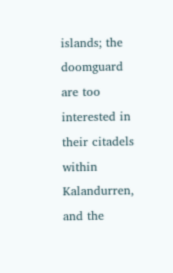islands; the doomguard are too interested in their citadels within Kalandurren, and the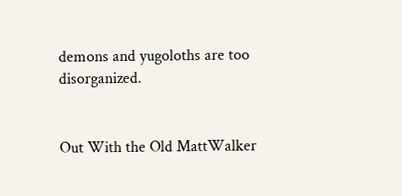demons and yugoloths are too disorganized.


Out With the Old MattWalker